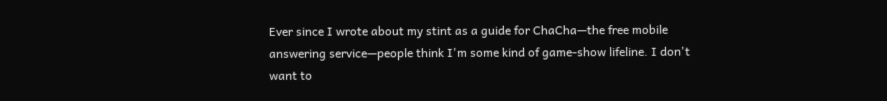Ever since I wrote about my stint as a guide for ChaCha—the free mobile answering service—people think I'm some kind of game-show lifeline. I don't want to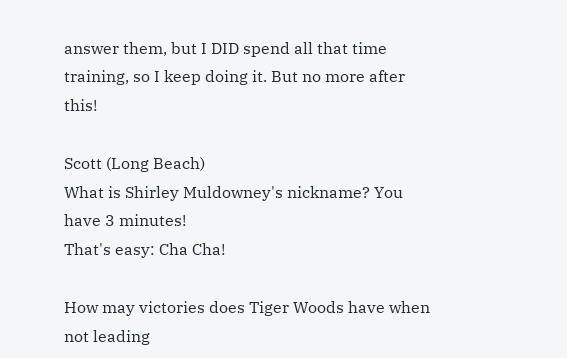answer them, but I DID spend all that time training, so I keep doing it. But no more after this!

Scott (Long Beach)
What is Shirley Muldowney's nickname? You have 3 minutes!
That's easy: Cha Cha!

How may victories does Tiger Woods have when not leading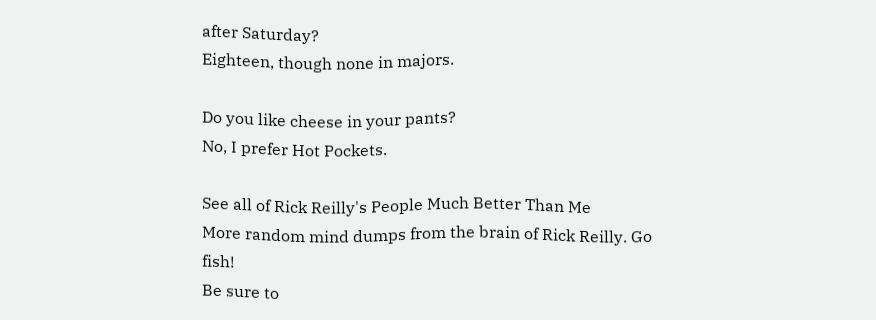after Saturday?
Eighteen, though none in majors.

Do you like cheese in your pants?
No, I prefer Hot Pockets.

See all of Rick Reilly's People Much Better Than Me
More random mind dumps from the brain of Rick Reilly. Go fish!
Be sure to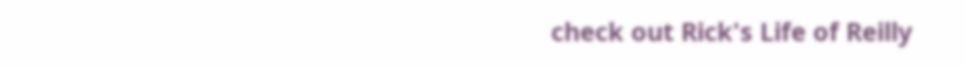check out Rick's Life of Reilly